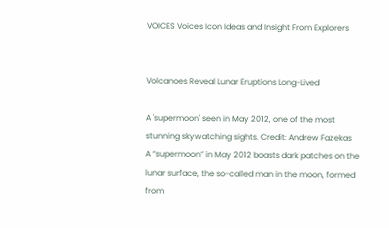VOICES Voices Icon Ideas and Insight From Explorers


Volcanoes Reveal Lunar Eruptions Long-Lived

A 'supermoon' seen in May 2012, one of the most stunning skywatching sights. Credit: Andrew Fazekas
A “supermoon” in May 2012 boasts dark patches on the lunar surface, the so-called man in the moon, formed from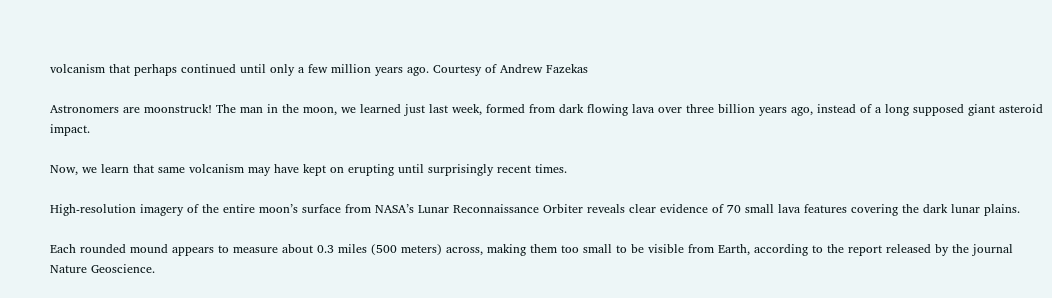volcanism that perhaps continued until only a few million years ago. Courtesy of Andrew Fazekas

Astronomers are moonstruck! The man in the moon, we learned just last week, formed from dark flowing lava over three billion years ago, instead of a long supposed giant asteroid impact.

Now, we learn that same volcanism may have kept on erupting until surprisingly recent times.

High-resolution imagery of the entire moon’s surface from NASA’s Lunar Reconnaissance Orbiter reveals clear evidence of 70 small lava features covering the dark lunar plains.

Each rounded mound appears to measure about 0.3 miles (500 meters) across, making them too small to be visible from Earth, according to the report released by the journal Nature Geoscience.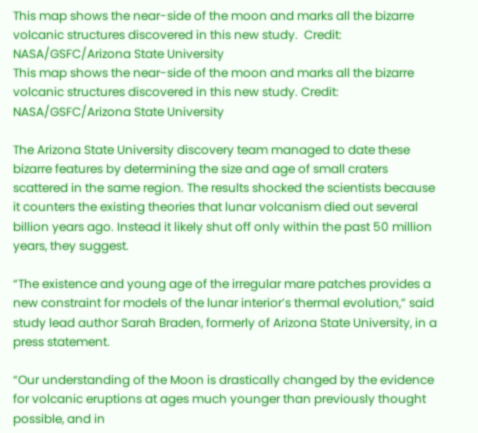This map shows the near-side of the moon and marks all the bizarre volcanic structures discovered in this new study.  Credit: NASA/GSFC/Arizona State University
This map shows the near-side of the moon and marks all the bizarre volcanic structures discovered in this new study. Credit: NASA/GSFC/Arizona State University

The Arizona State University discovery team managed to date these bizarre features by determining the size and age of small craters scattered in the same region. The results shocked the scientists because it counters the existing theories that lunar volcanism died out several billion years ago. Instead it likely shut off only within the past 50 million years, they suggest.

“The existence and young age of the irregular mare patches provides a new constraint for models of the lunar interior’s thermal evolution,” said study lead author Sarah Braden, formerly of Arizona State University, in a press statement.

“Our understanding of the Moon is drastically changed by the evidence for volcanic eruptions at ages much younger than previously thought possible, and in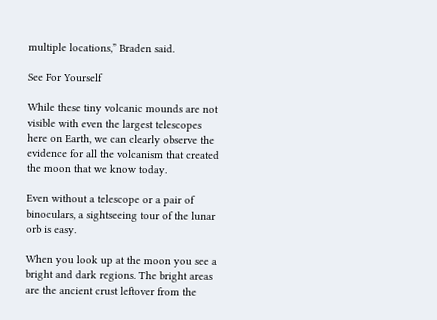multiple locations,” Braden said.

See For Yourself

While these tiny volcanic mounds are not visible with even the largest telescopes here on Earth, we can clearly observe the evidence for all the volcanism that created the moon that we know today.

Even without a telescope or a pair of binoculars, a sightseeing tour of the lunar orb is easy.

When you look up at the moon you see a bright and dark regions. The bright areas are the ancient crust leftover from the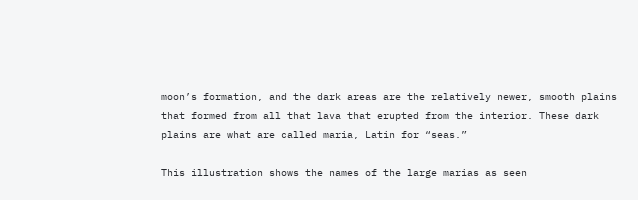moon’s formation, and the dark areas are the relatively newer, smooth plains that formed from all that lava that erupted from the interior. These dark plains are what are called maria, Latin for “seas.”

This illustration shows the names of the large marias as seen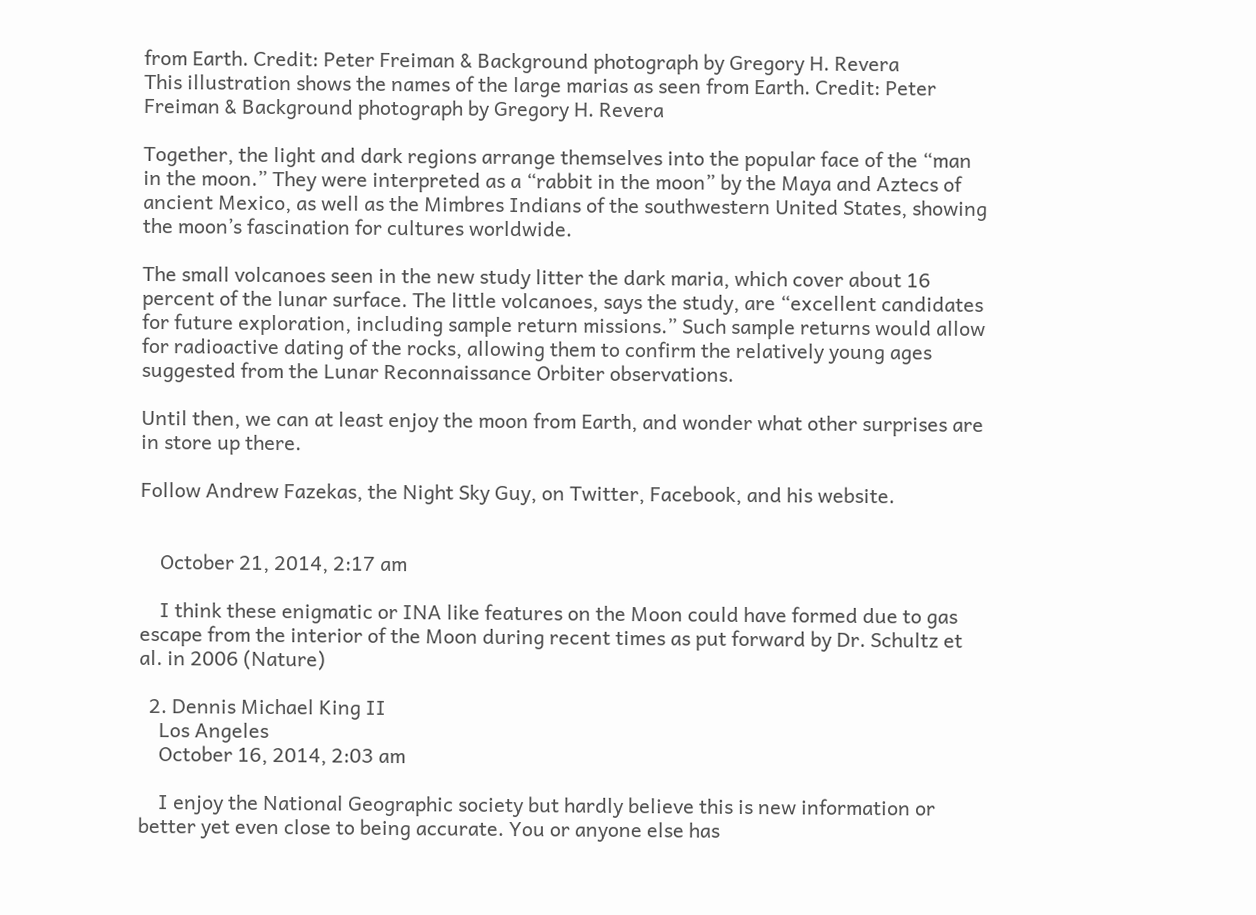from Earth. Credit: Peter Freiman & Background photograph by Gregory H. Revera
This illustration shows the names of the large marias as seen from Earth. Credit: Peter Freiman & Background photograph by Gregory H. Revera

Together, the light and dark regions arrange themselves into the popular face of the “man in the moon.” They were interpreted as a “rabbit in the moon” by the Maya and Aztecs of ancient Mexico, as well as the Mimbres Indians of the southwestern United States, showing the moon’s fascination for cultures worldwide.

The small volcanoes seen in the new study litter the dark maria, which cover about 16 percent of the lunar surface. The little volcanoes, says the study, are “excellent candidates for future exploration, including sample return missions.” Such sample returns would allow for radioactive dating of the rocks, allowing them to confirm the relatively young ages suggested from the Lunar Reconnaissance Orbiter observations.

Until then, we can at least enjoy the moon from Earth, and wonder what other surprises are in store up there.

Follow Andrew Fazekas, the Night Sky Guy, on Twitter, Facebook, and his website.


    October 21, 2014, 2:17 am

    I think these enigmatic or INA like features on the Moon could have formed due to gas escape from the interior of the Moon during recent times as put forward by Dr. Schultz et al. in 2006 (Nature)

  2. Dennis Michael King II
    Los Angeles
    October 16, 2014, 2:03 am

    I enjoy the National Geographic society but hardly believe this is new information or better yet even close to being accurate. You or anyone else has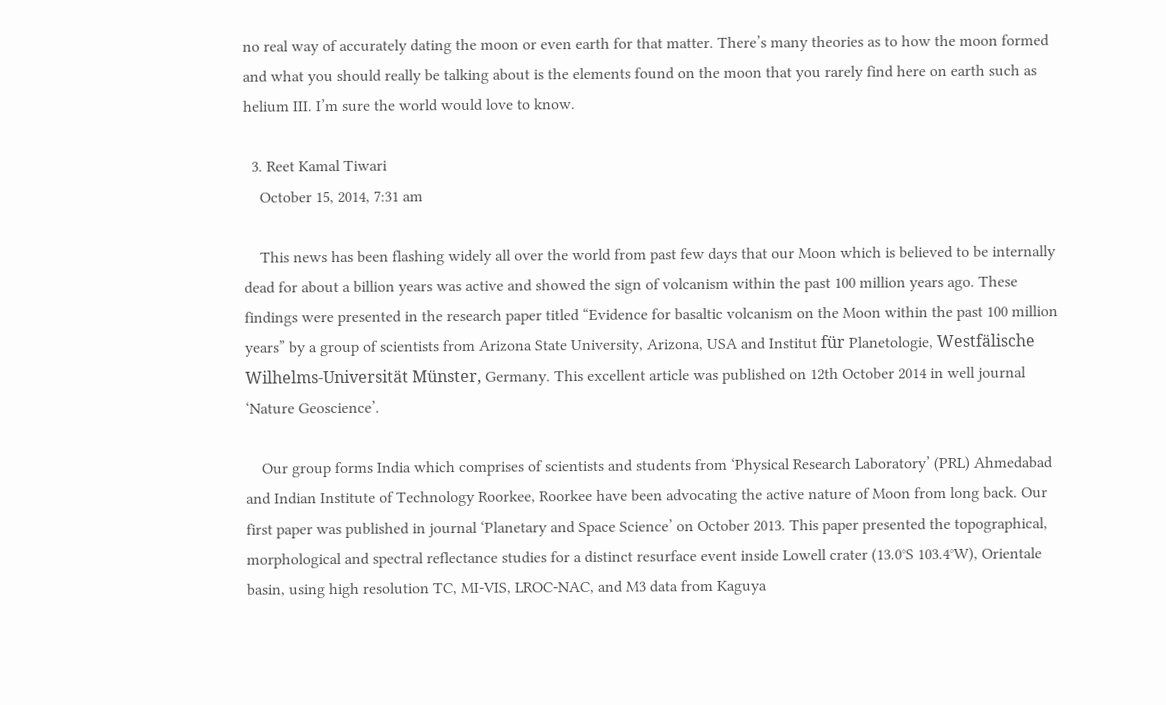no real way of accurately dating the moon or even earth for that matter. There’s many theories as to how the moon formed and what you should really be talking about is the elements found on the moon that you rarely find here on earth such as helium III. I’m sure the world would love to know.

  3. Reet Kamal Tiwari
    October 15, 2014, 7:31 am

    This news has been flashing widely all over the world from past few days that our Moon which is believed to be internally dead for about a billion years was active and showed the sign of volcanism within the past 100 million years ago. These findings were presented in the research paper titled “Evidence for basaltic volcanism on the Moon within the past 100 million years” by a group of scientists from Arizona State University, Arizona, USA and Institut für Planetologie, Westfälische Wilhelms-Universität Münster, Germany. This excellent article was published on 12th October 2014 in well journal ‘Nature Geoscience’.

    Our group forms India which comprises of scientists and students from ‘Physical Research Laboratory’ (PRL) Ahmedabad and Indian Institute of Technology Roorkee, Roorkee have been advocating the active nature of Moon from long back. Our first paper was published in journal ‘Planetary and Space Science’ on October 2013. This paper presented the topographical, morphological and spectral reflectance studies for a distinct resurface event inside Lowell crater (13.0°S 103.4°W), Orientale basin, using high resolution TC, MI-VIS, LROC-NAC, and M3 data from Kaguya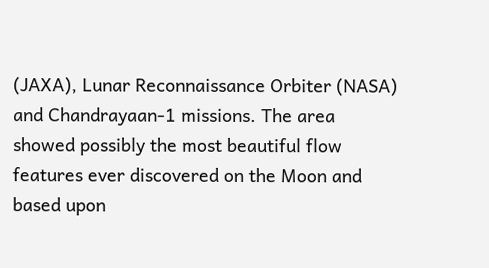(JAXA), Lunar Reconnaissance Orbiter (NASA) and Chandrayaan-1 missions. The area showed possibly the most beautiful flow features ever discovered on the Moon and based upon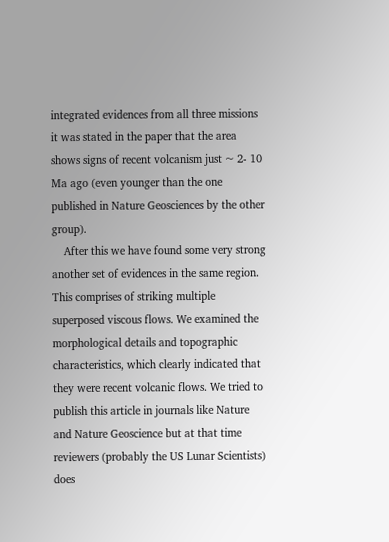integrated evidences from all three missions it was stated in the paper that the area shows signs of recent volcanism just ~ 2- 10 Ma ago (even younger than the one published in Nature Geosciences by the other group).
    After this we have found some very strong another set of evidences in the same region. This comprises of striking multiple superposed viscous flows. We examined the morphological details and topographic characteristics, which clearly indicated that they were recent volcanic flows. We tried to publish this article in journals like Nature and Nature Geoscience but at that time reviewers (probably the US Lunar Scientists) does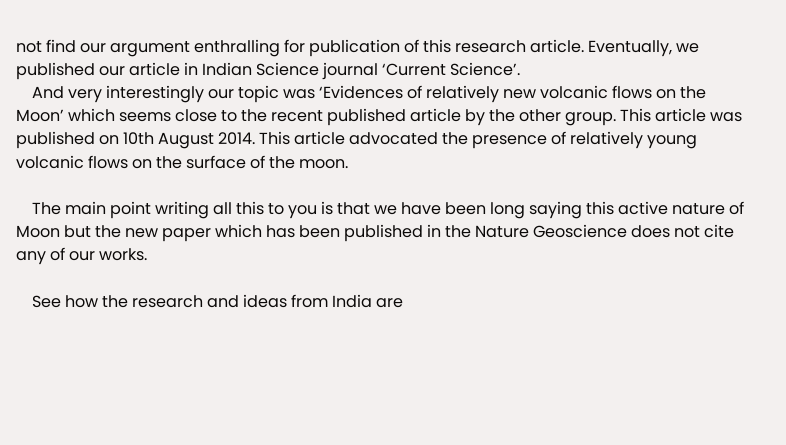not find our argument enthralling for publication of this research article. Eventually, we published our article in Indian Science journal ‘Current Science’.
    And very interestingly our topic was ‘Evidences of relatively new volcanic flows on the Moon’ which seems close to the recent published article by the other group. This article was published on 10th August 2014. This article advocated the presence of relatively young volcanic flows on the surface of the moon.

    The main point writing all this to you is that we have been long saying this active nature of Moon but the new paper which has been published in the Nature Geoscience does not cite any of our works.

    See how the research and ideas from India are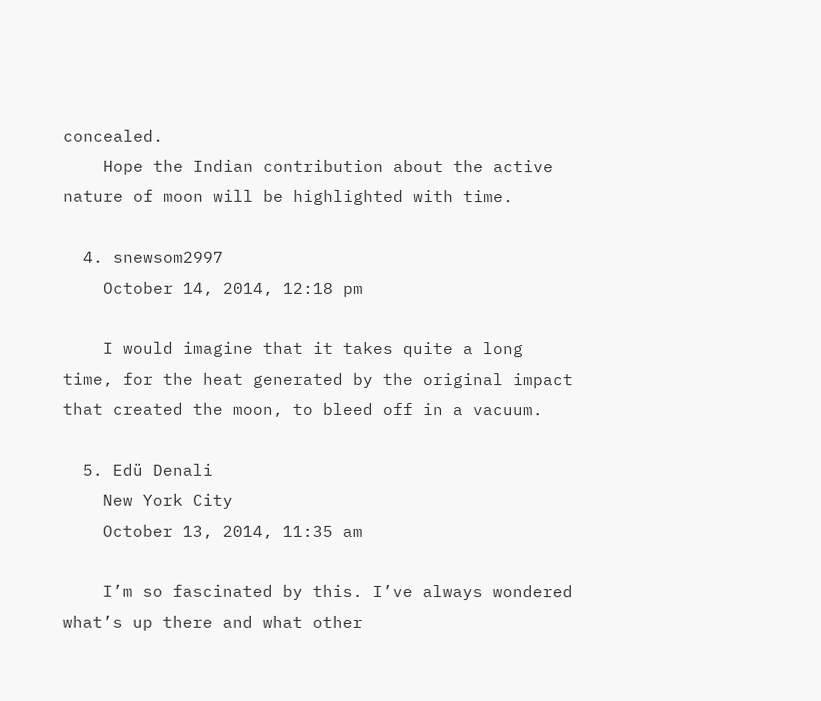concealed.
    Hope the Indian contribution about the active nature of moon will be highlighted with time.

  4. snewsom2997
    October 14, 2014, 12:18 pm

    I would imagine that it takes quite a long time, for the heat generated by the original impact that created the moon, to bleed off in a vacuum.

  5. Edü Denali
    New York City
    October 13, 2014, 11:35 am

    I’m so fascinated by this. I’ve always wondered what’s up there and what other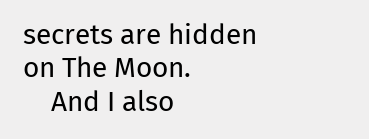secrets are hidden on The Moon.
    And I also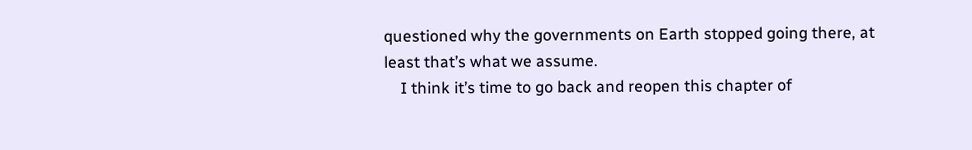questioned why the governments on Earth stopped going there, at least that’s what we assume.
    I think it’s time to go back and reopen this chapter of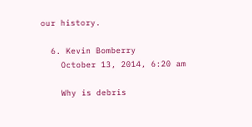our history.

  6. Kevin Bomberry
    October 13, 2014, 6:20 am

    Why is debris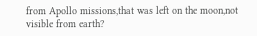from Apollo missions,that was left on the moon,not visible from earth?